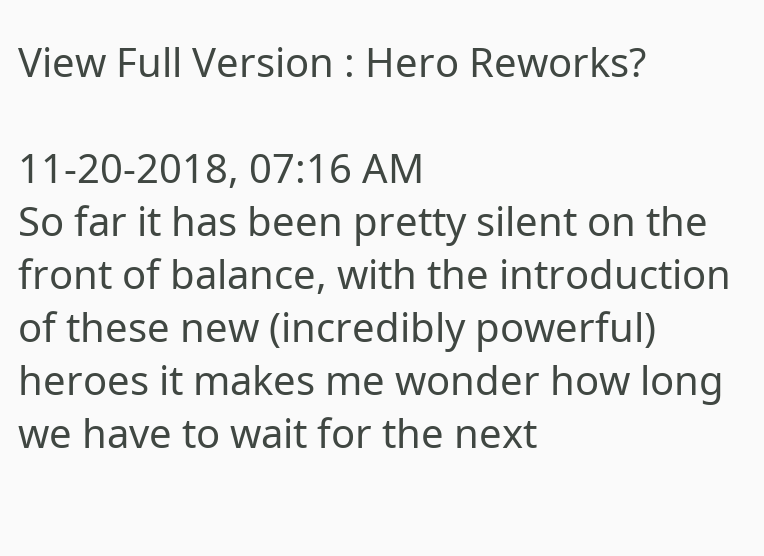View Full Version : Hero Reworks?

11-20-2018, 07:16 AM
So far it has been pretty silent on the front of balance, with the introduction of these new (incredibly powerful) heroes it makes me wonder how long we have to wait for the next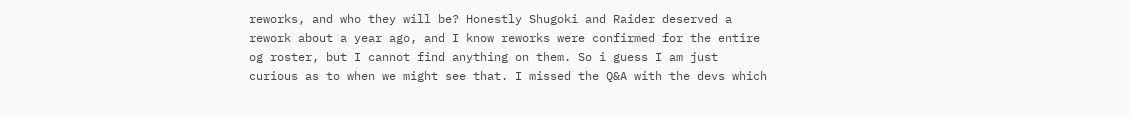reworks, and who they will be? Honestly Shugoki and Raider deserved a rework about a year ago, and I know reworks were confirmed for the entire og roster, but I cannot find anything on them. So i guess I am just curious as to when we might see that. I missed the Q&A with the devs which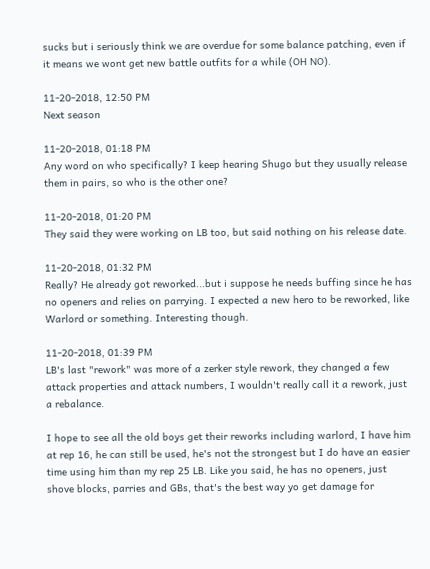sucks but i seriously think we are overdue for some balance patching, even if it means we wont get new battle outfits for a while (OH NO).

11-20-2018, 12:50 PM
Next season

11-20-2018, 01:18 PM
Any word on who specifically? I keep hearing Shugo but they usually release them in pairs, so who is the other one?

11-20-2018, 01:20 PM
They said they were working on LB too, but said nothing on his release date.

11-20-2018, 01:32 PM
Really? He already got reworked...but i suppose he needs buffing since he has no openers and relies on parrying. I expected a new hero to be reworked, like Warlord or something. Interesting though.

11-20-2018, 01:39 PM
LB's last "rework" was more of a zerker style rework, they changed a few attack properties and attack numbers, I wouldn't really call it a rework, just a rebalance.

I hope to see all the old boys get their reworks including warlord, I have him at rep 16, he can still be used, he's not the strongest but I do have an easier time using him than my rep 25 LB. Like you said, he has no openers, just shove blocks, parries and GBs, that's the best way yo get damage for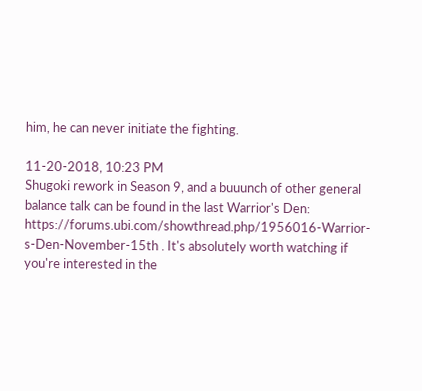him, he can never initiate the fighting.

11-20-2018, 10:23 PM
Shugoki rework in Season 9, and a buuunch of other general balance talk can be found in the last Warrior's Den: https://forums.ubi.com/showthread.php/1956016-Warrior-s-Den-November-15th . It's absolutely worth watching if you're interested in the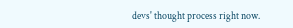devs' thought process right now.